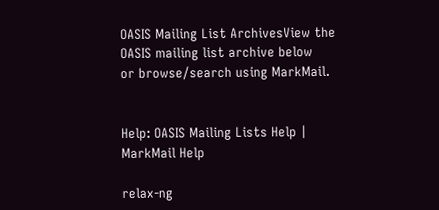OASIS Mailing List ArchivesView the OASIS mailing list archive below
or browse/search using MarkMail.


Help: OASIS Mailing Lists Help | MarkMail Help

relax-ng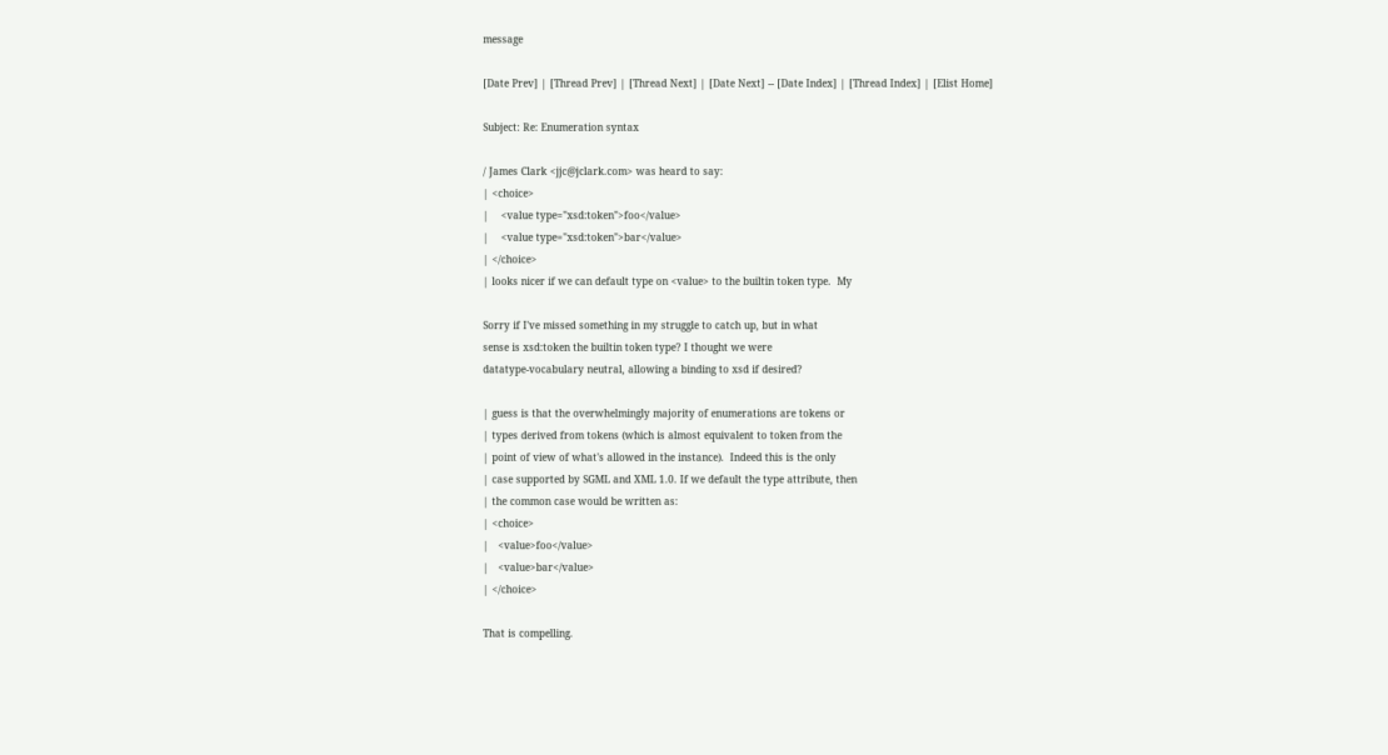message

[Date Prev] | [Thread Prev] | [Thread Next] | [Date Next] -- [Date Index] | [Thread Index] | [Elist Home]

Subject: Re: Enumeration syntax

/ James Clark <jjc@jclark.com> was heard to say:
| <choice>
|    <value type="xsd:token">foo</value>
|    <value type="xsd:token">bar</value>
| </choice>
| looks nicer if we can default type on <value> to the builtin token type.  My

Sorry if I've missed something in my struggle to catch up, but in what
sense is xsd:token the builtin token type? I thought we were
datatype-vocabulary neutral, allowing a binding to xsd if desired?

| guess is that the overwhelmingly majority of enumerations are tokens or
| types derived from tokens (which is almost equivalent to token from the
| point of view of what's allowed in the instance).  Indeed this is the only
| case supported by SGML and XML 1.0. If we default the type attribute, then
| the common case would be written as:
| <choice>
|   <value>foo</value>
|   <value>bar</value>
| </choice>

That is compelling.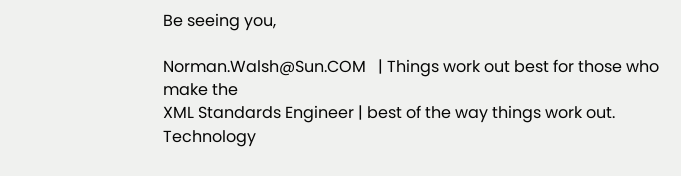Be seeing you,

Norman.Walsh@Sun.COM   | Things work out best for those who make the
XML Standards Engineer | best of the way things work out.
Technology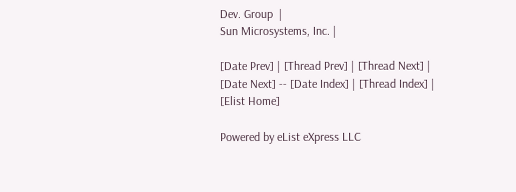Dev. Group  |
Sun Microsystems, Inc. |

[Date Prev] | [Thread Prev] | [Thread Next] | [Date Next] -- [Date Index] | [Thread Index] | [Elist Home]

Powered by eList eXpress LLC